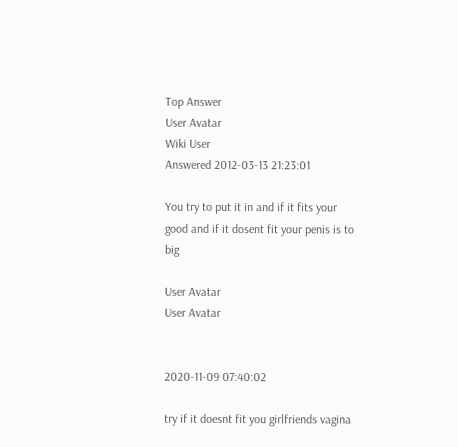Top Answer
User Avatar
Wiki User
Answered 2012-03-13 21:23:01

You try to put it in and if it fits your good and if it dosent fit your penis is to big

User Avatar
User Avatar


2020-11-09 07:40:02

try if it doesnt fit you girlfriends vagina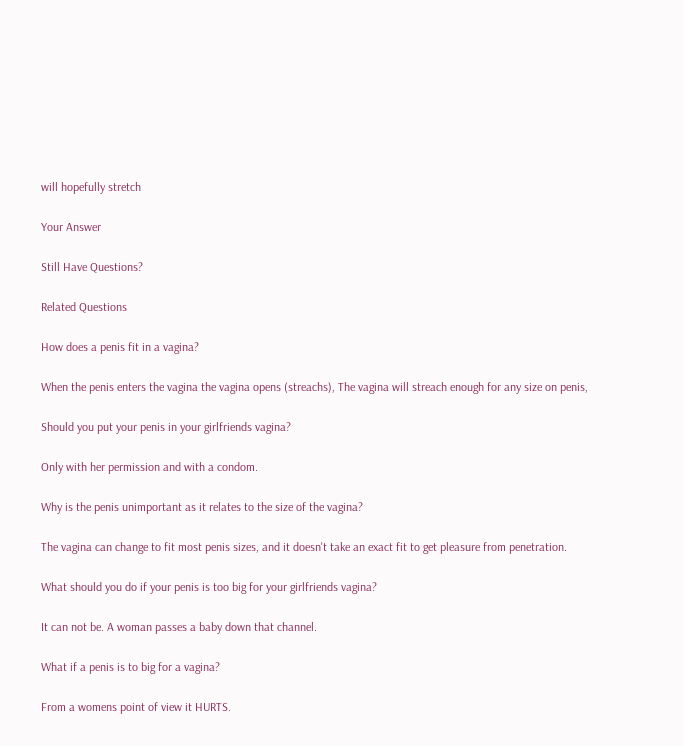will hopefully stretch

Your Answer

Still Have Questions?

Related Questions

How does a penis fit in a vagina?

When the penis enters the vagina the vagina opens (streachs), The vagina will streach enough for any size on penis,

Should you put your penis in your girlfriends vagina?

Only with her permission and with a condom.

Why is the penis unimportant as it relates to the size of the vagina?

The vagina can change to fit most penis sizes, and it doesn't take an exact fit to get pleasure from penetration.

What should you do if your penis is too big for your girlfriends vagina?

It can not be. A woman passes a baby down that channel.

What if a penis is to big for a vagina?

From a womens point of view it HURTS.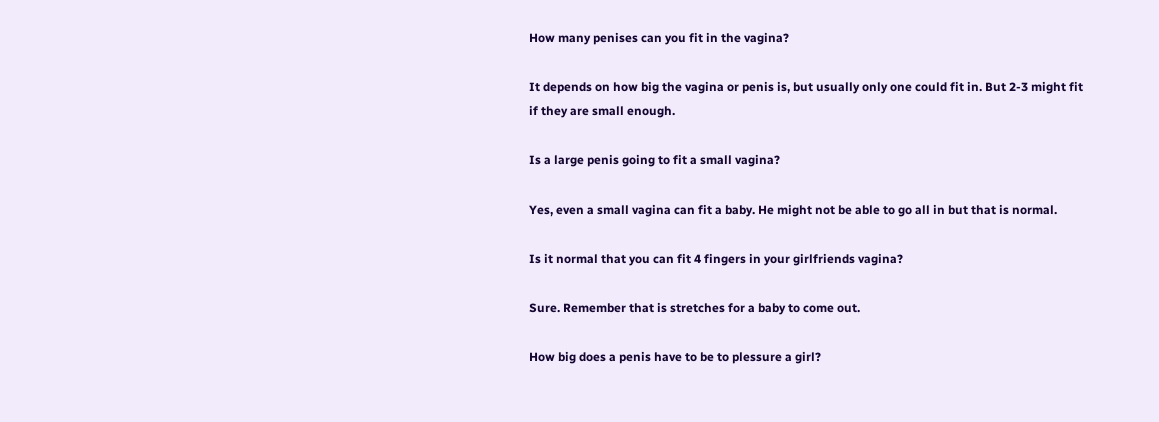How many penises can you fit in the vagina?

It depends on how big the vagina or penis is, but usually only one could fit in. But 2-3 might fit if they are small enough.

Is a large penis going to fit a small vagina?

Yes, even a small vagina can fit a baby. He might not be able to go all in but that is normal.

Is it normal that you can fit 4 fingers in your girlfriends vagina?

Sure. Remember that is stretches for a baby to come out.

How big does a penis have to be to plessure a girl?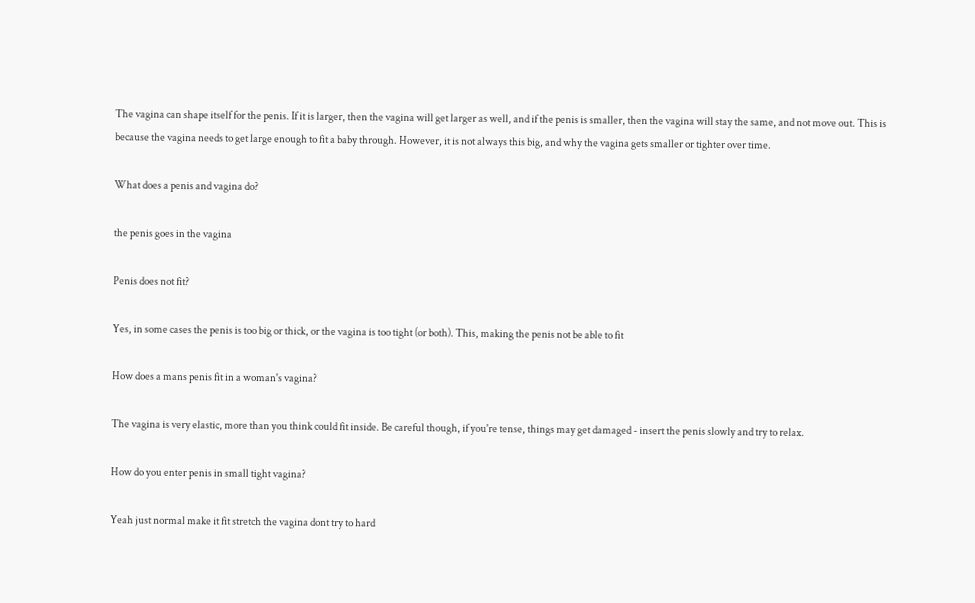The vagina can shape itself for the penis. If it is larger, then the vagina will get larger as well, and if the penis is smaller, then the vagina will stay the same, and not move out. This is because the vagina needs to get large enough to fit a baby through. However, it is not always this big, and why the vagina gets smaller or tighter over time.

What does a penis and vagina do?

the penis goes in the vagina

Penis does not fit?

Yes, in some cases the penis is too big or thick, or the vagina is too tight (or both). This, making the penis not be able to fit

How does a mans penis fit in a woman's vagina?

The vagina is very elastic, more than you think could fit inside. Be careful though, if you're tense, things may get damaged - insert the penis slowly and try to relax.

How do you enter penis in small tight vagina?

Yeah just normal make it fit stretch the vagina dont try to hard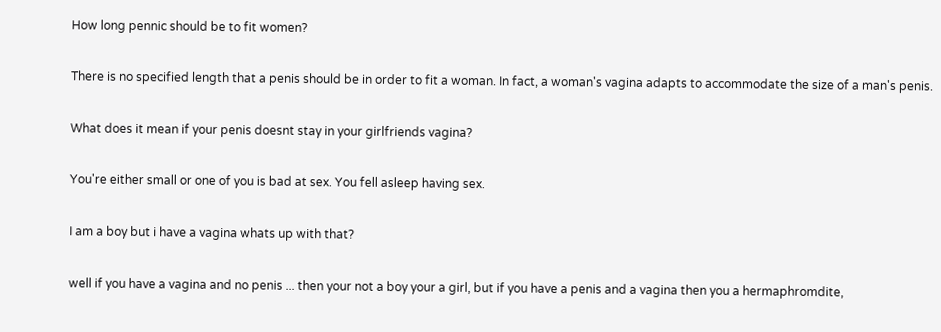How long pennic should be to fit women?

There is no specified length that a penis should be in order to fit a woman. In fact, a woman's vagina adapts to accommodate the size of a man's penis.

What does it mean if your penis doesnt stay in your girlfriends vagina?

You're either small or one of you is bad at sex. You fell asleep having sex.

I am a boy but i have a vagina whats up with that?

well if you have a vagina and no penis ... then your not a boy your a girl, but if you have a penis and a vagina then you a hermaphromdite,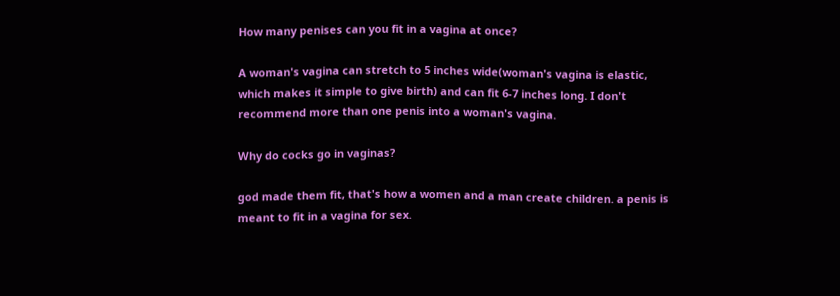How many penises can you fit in a vagina at once?

A woman's vagina can stretch to 5 inches wide(woman's vagina is elastic, which makes it simple to give birth) and can fit 6-7 inches long. I don't recommend more than one penis into a woman's vagina.

Why do cocks go in vaginas?

god made them fit, that's how a women and a man create children. a penis is meant to fit in a vagina for sex.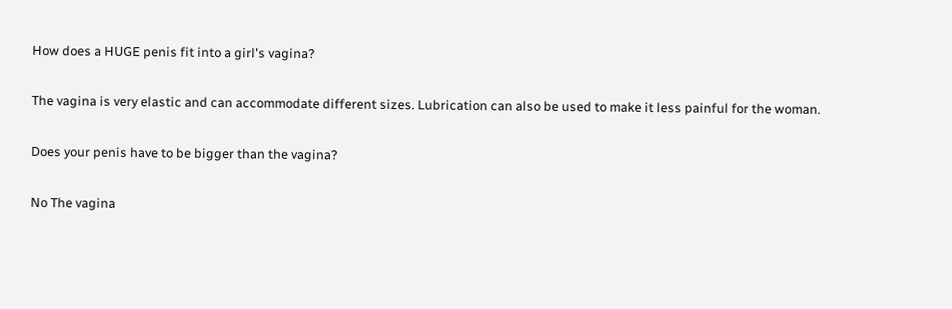How does a HUGE penis fit into a girl's vagina?

The vagina is very elastic and can accommodate different sizes. Lubrication can also be used to make it less painful for the woman.

Does your penis have to be bigger than the vagina?

No The vagina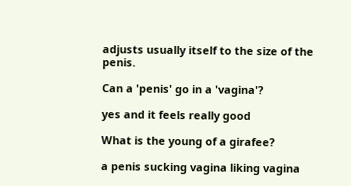adjusts usually itself to the size of the penis.

Can a 'penis' go in a 'vagina'?

yes and it feels really good

What is the young of a girafee?

a penis sucking vagina liking vagina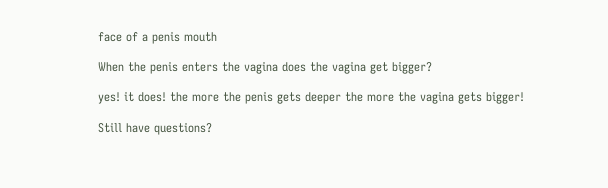face of a penis mouth

When the penis enters the vagina does the vagina get bigger?

yes! it does! the more the penis gets deeper the more the vagina gets bigger!

Still have questions?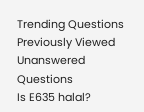Trending Questions
Previously Viewed
Unanswered Questions
Is E635 halal?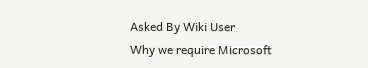Asked By Wiki User
Why we require Microsoft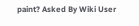paint? Asked By Wiki User